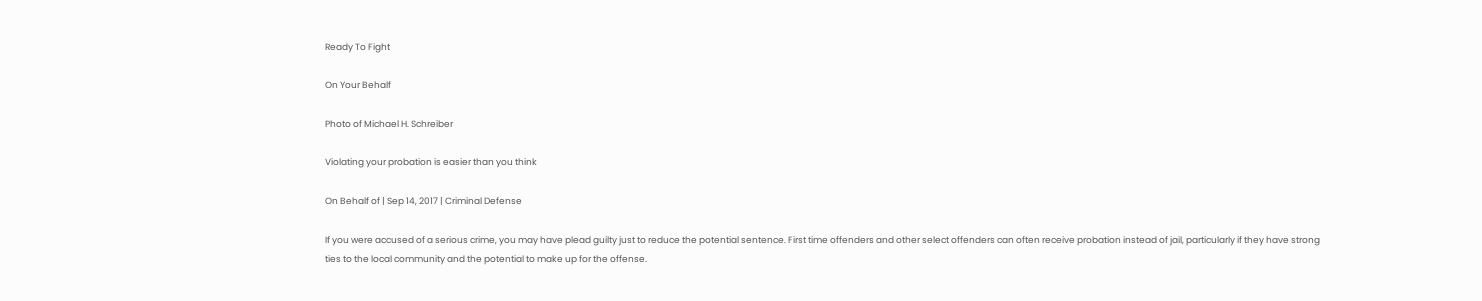Ready To Fight

On Your Behalf

Photo of Michael H. Schreiber

Violating your probation is easier than you think

On Behalf of | Sep 14, 2017 | Criminal Defense

If you were accused of a serious crime, you may have plead guilty just to reduce the potential sentence. First time offenders and other select offenders can often receive probation instead of jail, particularly if they have strong ties to the local community and the potential to make up for the offense.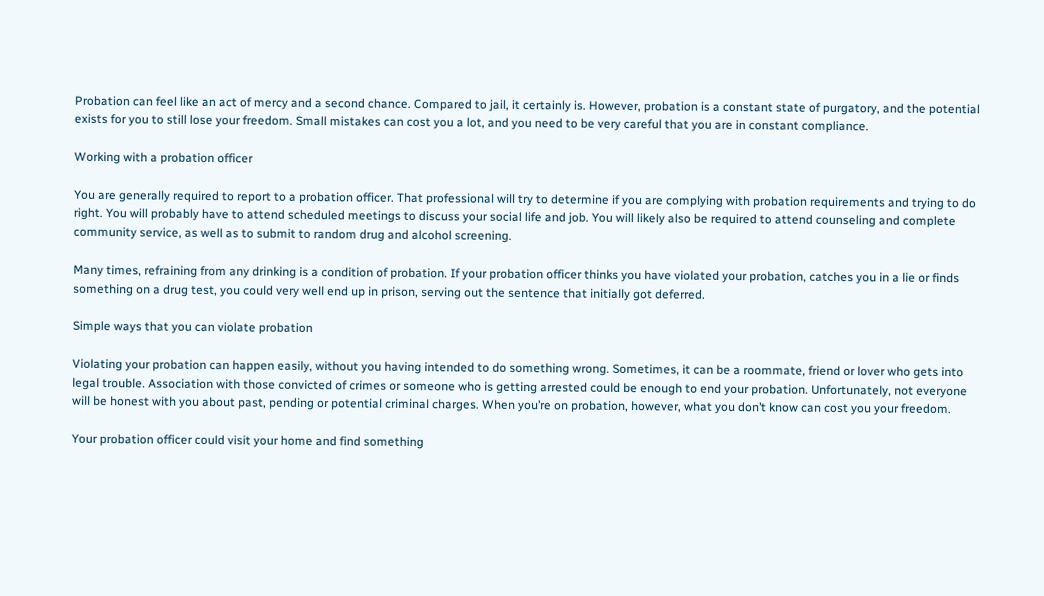Probation can feel like an act of mercy and a second chance. Compared to jail, it certainly is. However, probation is a constant state of purgatory, and the potential exists for you to still lose your freedom. Small mistakes can cost you a lot, and you need to be very careful that you are in constant compliance.

Working with a probation officer

You are generally required to report to a probation officer. That professional will try to determine if you are complying with probation requirements and trying to do right. You will probably have to attend scheduled meetings to discuss your social life and job. You will likely also be required to attend counseling and complete community service, as well as to submit to random drug and alcohol screening.

Many times, refraining from any drinking is a condition of probation. If your probation officer thinks you have violated your probation, catches you in a lie or finds something on a drug test, you could very well end up in prison, serving out the sentence that initially got deferred.

Simple ways that you can violate probation

Violating your probation can happen easily, without you having intended to do something wrong. Sometimes, it can be a roommate, friend or lover who gets into legal trouble. Association with those convicted of crimes or someone who is getting arrested could be enough to end your probation. Unfortunately, not everyone will be honest with you about past, pending or potential criminal charges. When you’re on probation, however, what you don’t know can cost you your freedom.

Your probation officer could visit your home and find something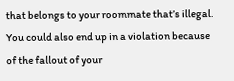that belongs to your roommate that’s illegal. You could also end up in a violation because of the fallout of your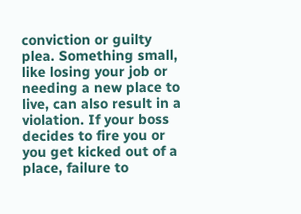conviction or guilty plea. Something small, like losing your job or needing a new place to live, can also result in a violation. If your boss decides to fire you or you get kicked out of a place, failure to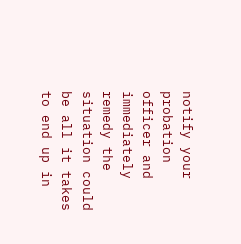notify your probation officer and immediately remedy the situation could be all it takes to end up in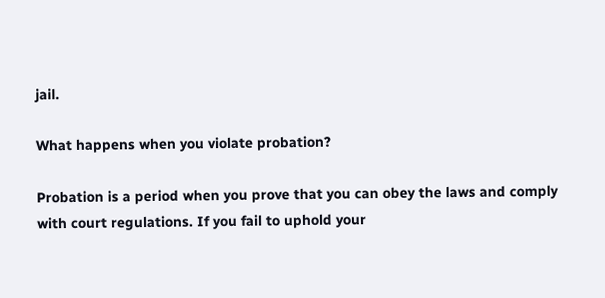jail.

What happens when you violate probation?

Probation is a period when you prove that you can obey the laws and comply with court regulations. If you fail to uphold your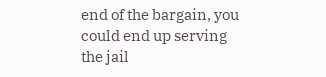end of the bargain, you could end up serving the jail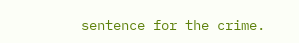sentence for the crime.